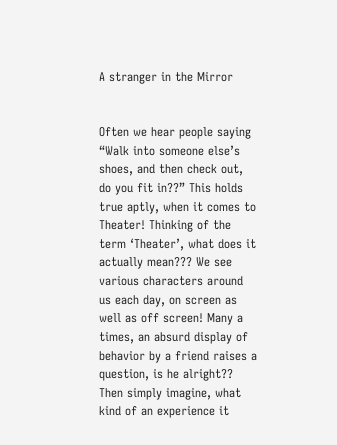A stranger in the Mirror


Often we hear people saying “Walk into someone else’s shoes, and then check out, do you fit in??” This holds true aptly, when it comes to Theater! Thinking of the term ‘Theater’, what does it actually mean??? We see various characters around us each day, on screen as well as off screen! Many a times, an absurd display of behavior by a friend raises a question, is he alright?? Then simply imagine, what kind of an experience it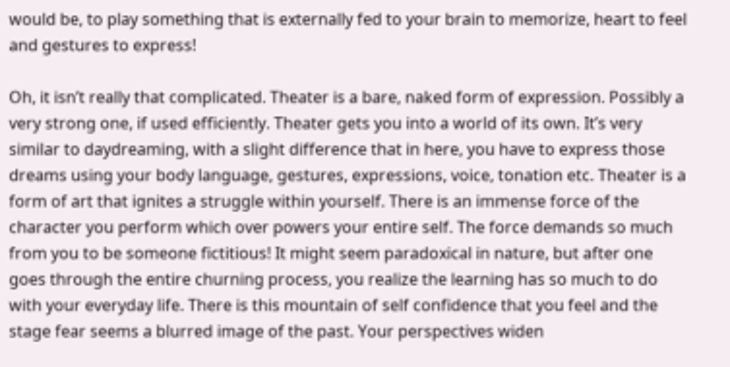would be, to play something that is externally fed to your brain to memorize, heart to feel and gestures to express!

Oh, it isn’t really that complicated. Theater is a bare, naked form of expression. Possibly a very strong one, if used efficiently. Theater gets you into a world of its own. It’s very similar to daydreaming, with a slight difference that in here, you have to express those dreams using your body language, gestures, expressions, voice, tonation etc. Theater is a form of art that ignites a struggle within yourself. There is an immense force of the character you perform which over powers your entire self. The force demands so much from you to be someone fictitious! It might seem paradoxical in nature, but after one goes through the entire churning process, you realize the learning has so much to do with your everyday life. There is this mountain of self confidence that you feel and the stage fear seems a blurred image of the past. Your perspectives widen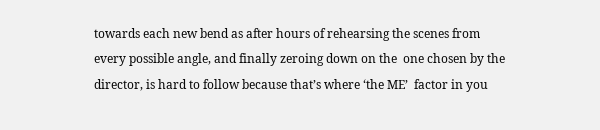towards each new bend as after hours of rehearsing the scenes from every possible angle, and finally zeroing down on the  one chosen by the director, is hard to follow because that’s where ‘the ME’  factor in you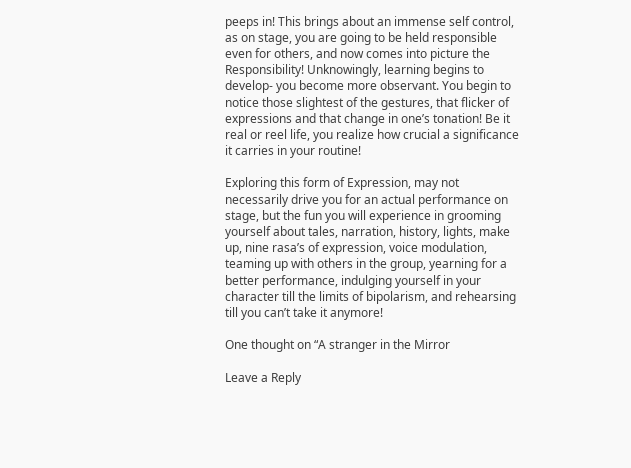peeps in! This brings about an immense self control, as on stage, you are going to be held responsible even for others, and now comes into picture the Responsibility! Unknowingly, learning begins to develop- you become more observant. You begin to notice those slightest of the gestures, that flicker of expressions and that change in one’s tonation! Be it real or reel life, you realize how crucial a significance it carries in your routine!

Exploring this form of Expression, may not necessarily drive you for an actual performance on stage, but the fun you will experience in grooming yourself about tales, narration, history, lights, make up, nine rasa’s of expression, voice modulation, teaming up with others in the group, yearning for a better performance, indulging yourself in your character till the limits of bipolarism, and rehearsing till you can’t take it anymore!

One thought on “A stranger in the Mirror

Leave a Reply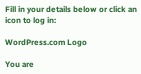Fill in your details below or click an icon to log in:

WordPress.com Logo

You are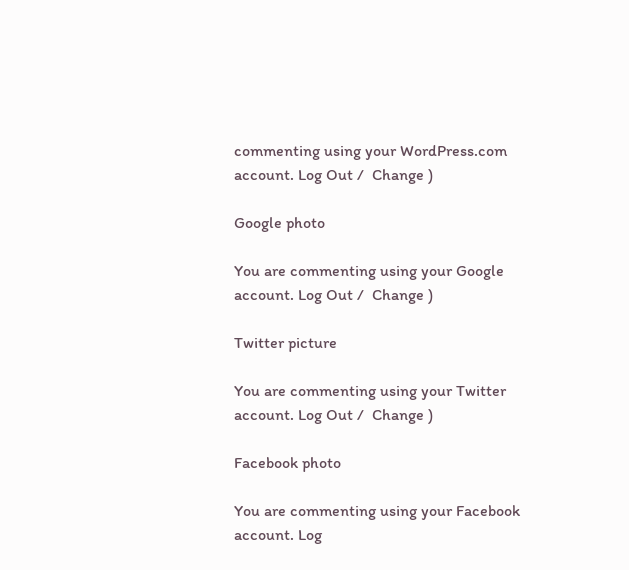commenting using your WordPress.com account. Log Out /  Change )

Google photo

You are commenting using your Google account. Log Out /  Change )

Twitter picture

You are commenting using your Twitter account. Log Out /  Change )

Facebook photo

You are commenting using your Facebook account. Log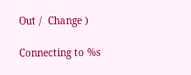Out /  Change )

Connecting to %s